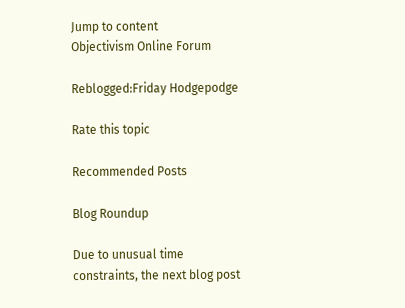Jump to content
Objectivism Online Forum

Reblogged:Friday Hodgepodge

Rate this topic

Recommended Posts

Blog Roundup

Due to unusual time constraints, the next blog post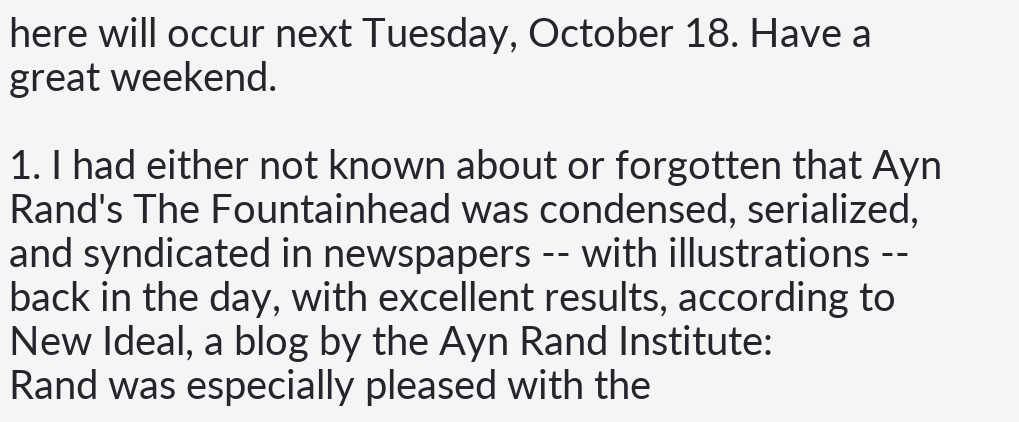here will occur next Tuesday, October 18. Have a great weekend.

1. I had either not known about or forgotten that Ayn Rand's The Fountainhead was condensed, serialized, and syndicated in newspapers -- with illustrations -- back in the day, with excellent results, according to New Ideal, a blog by the Ayn Rand Institute:
Rand was especially pleased with the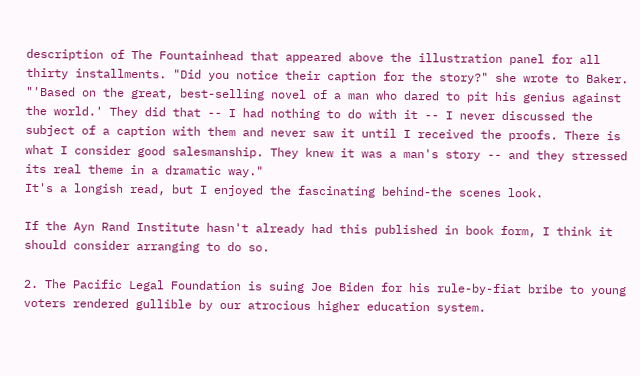description of The Fountainhead that appeared above the illustration panel for all thirty installments. "Did you notice their caption for the story?" she wrote to Baker. "'Based on the great, best-selling novel of a man who dared to pit his genius against the world.' They did that -- I had nothing to do with it -- I never discussed the subject of a caption with them and never saw it until I received the proofs. There is what I consider good salesmanship. They knew it was a man's story -- and they stressed its real theme in a dramatic way."
It's a longish read, but I enjoyed the fascinating behind-the scenes look.

If the Ayn Rand Institute hasn't already had this published in book form, I think it should consider arranging to do so.

2. The Pacific Legal Foundation is suing Joe Biden for his rule-by-fiat bribe to young voters rendered gullible by our atrocious higher education system.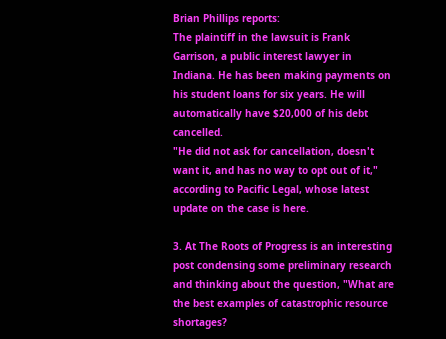Brian Phillips reports:
The plaintiff in the lawsuit is Frank Garrison, a public interest lawyer in Indiana. He has been making payments on his student loans for six years. He will automatically have $20,000 of his debt cancelled.
"He did not ask for cancellation, doesn't want it, and has no way to opt out of it," according to Pacific Legal, whose latest update on the case is here.

3. At The Roots of Progress is an interesting post condensing some preliminary research and thinking about the question, "What are the best examples of catastrophic resource shortages?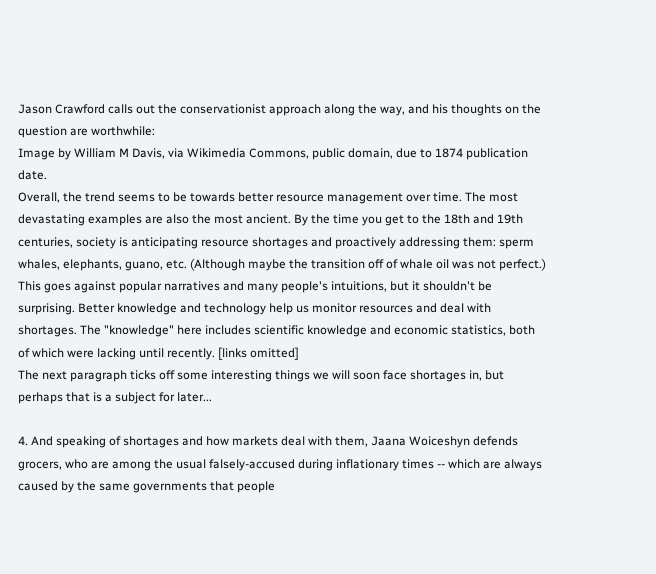Jason Crawford calls out the conservationist approach along the way, and his thoughts on the question are worthwhile:
Image by William M Davis, via Wikimedia Commons, public domain, due to 1874 publication date.
Overall, the trend seems to be towards better resource management over time. The most devastating examples are also the most ancient. By the time you get to the 18th and 19th centuries, society is anticipating resource shortages and proactively addressing them: sperm whales, elephants, guano, etc. (Although maybe the transition off of whale oil was not perfect.) This goes against popular narratives and many people's intuitions, but it shouldn't be surprising. Better knowledge and technology help us monitor resources and deal with shortages. The "knowledge" here includes scientific knowledge and economic statistics, both of which were lacking until recently. [links omitted]
The next paragraph ticks off some interesting things we will soon face shortages in, but perhaps that is a subject for later...

4. And speaking of shortages and how markets deal with them, Jaana Woiceshyn defends grocers, who are among the usual falsely-accused during inflationary times -- which are always caused by the same governments that people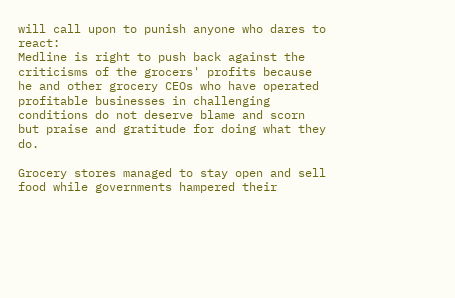will call upon to punish anyone who dares to react:
Medline is right to push back against the criticisms of the grocers' profits because he and other grocery CEOs who have operated profitable businesses in challenging conditions do not deserve blame and scorn but praise and gratitude for doing what they do.

Grocery stores managed to stay open and sell food while governments hampered their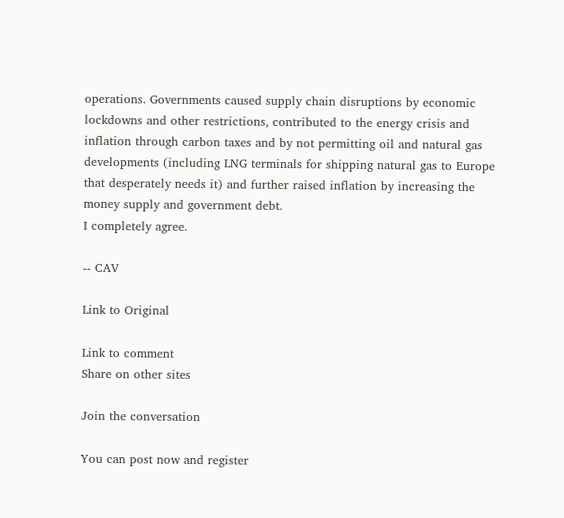operations. Governments caused supply chain disruptions by economic lockdowns and other restrictions, contributed to the energy crisis and inflation through carbon taxes and by not permitting oil and natural gas developments (including LNG terminals for shipping natural gas to Europe that desperately needs it) and further raised inflation by increasing the money supply and government debt.
I completely agree.

-- CAV

Link to Original

Link to comment
Share on other sites

Join the conversation

You can post now and register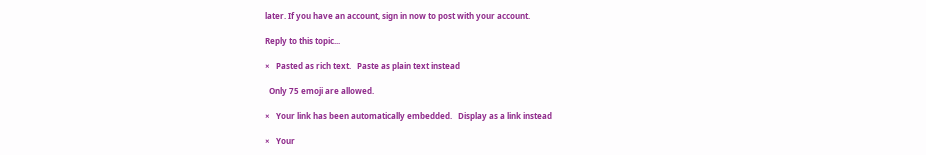later. If you have an account, sign in now to post with your account.

Reply to this topic...

×   Pasted as rich text.   Paste as plain text instead

  Only 75 emoji are allowed.

×   Your link has been automatically embedded.   Display as a link instead

×   Your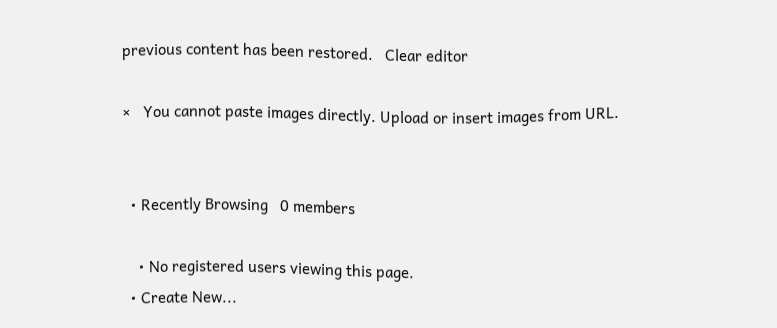previous content has been restored.   Clear editor

×   You cannot paste images directly. Upload or insert images from URL.


  • Recently Browsing   0 members

    • No registered users viewing this page.
  • Create New...